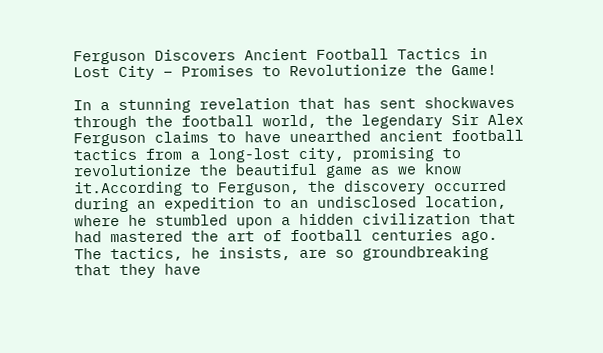Ferguson Discovers Ancient Football Tactics in Lost City – Promises to Revolutionize the Game!

In a stunning revelation that has sent shockwaves through the football world, the legendary Sir Alex Ferguson claims to have unearthed ancient football tactics from a long-lost city, promising to revolutionize the beautiful game as we know it.According to Ferguson, the discovery occurred during an expedition to an undisclosed location, where he stumbled upon a hidden civilization that had mastered the art of football centuries ago. The tactics, he insists, are so groundbreaking that they have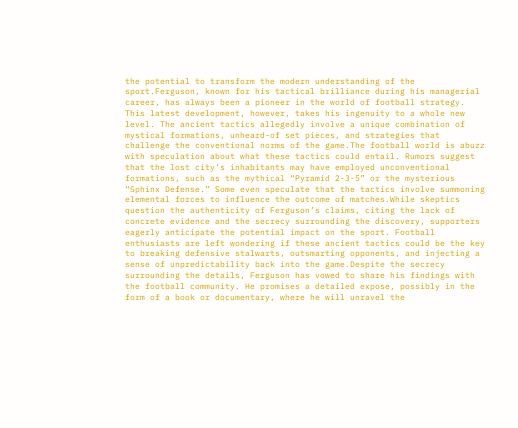the potential to transform the modern understanding of the sport.Ferguson, known for his tactical brilliance during his managerial career, has always been a pioneer in the world of football strategy. This latest development, however, takes his ingenuity to a whole new level. The ancient tactics allegedly involve a unique combination of mystical formations, unheard-of set pieces, and strategies that challenge the conventional norms of the game.The football world is abuzz with speculation about what these tactics could entail. Rumors suggest that the lost city’s inhabitants may have employed unconventional formations, such as the mythical “Pyramid 2-3-5” or the mysterious “Sphinx Defense.” Some even speculate that the tactics involve summoning elemental forces to influence the outcome of matches.While skeptics question the authenticity of Ferguson’s claims, citing the lack of concrete evidence and the secrecy surrounding the discovery, supporters eagerly anticipate the potential impact on the sport. Football enthusiasts are left wondering if these ancient tactics could be the key to breaking defensive stalwarts, outsmarting opponents, and injecting a sense of unpredictability back into the game.Despite the secrecy surrounding the details, Ferguson has vowed to share his findings with the football community. He promises a detailed expose, possibly in the form of a book or documentary, where he will unravel the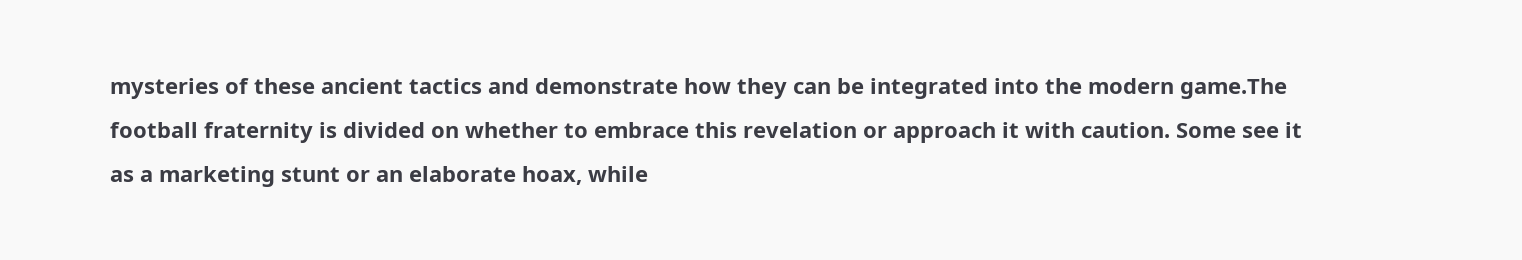mysteries of these ancient tactics and demonstrate how they can be integrated into the modern game.The football fraternity is divided on whether to embrace this revelation or approach it with caution. Some see it as a marketing stunt or an elaborate hoax, while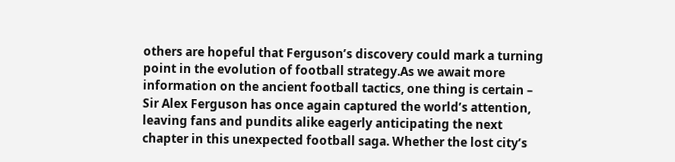others are hopeful that Ferguson’s discovery could mark a turning point in the evolution of football strategy.As we await more information on the ancient football tactics, one thing is certain – Sir Alex Ferguson has once again captured the world’s attention, leaving fans and pundits alike eagerly anticipating the next chapter in this unexpected football saga. Whether the lost city’s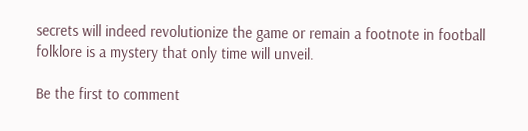secrets will indeed revolutionize the game or remain a footnote in football folklore is a mystery that only time will unveil.

Be the first to comment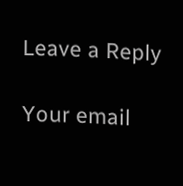Leave a Reply

Your email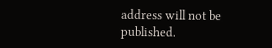address will not be published.